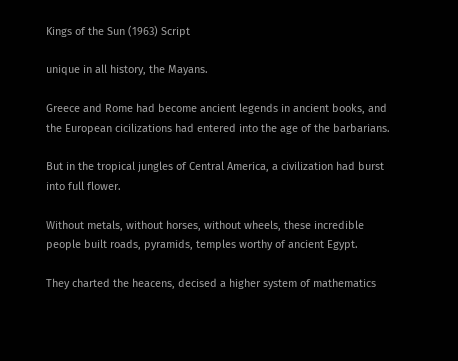Kings of the Sun (1963) Script

unique in all history, the Mayans.

Greece and Rome had become ancient legends in ancient books, and the European cicilizations had entered into the age of the barbarians.

But in the tropical jungles of Central America, a civilization had burst into full flower.

Without metals, without horses, without wheels, these incredible people built roads, pyramids, temples worthy of ancient Egypt.

They charted the heacens, decised a higher system of mathematics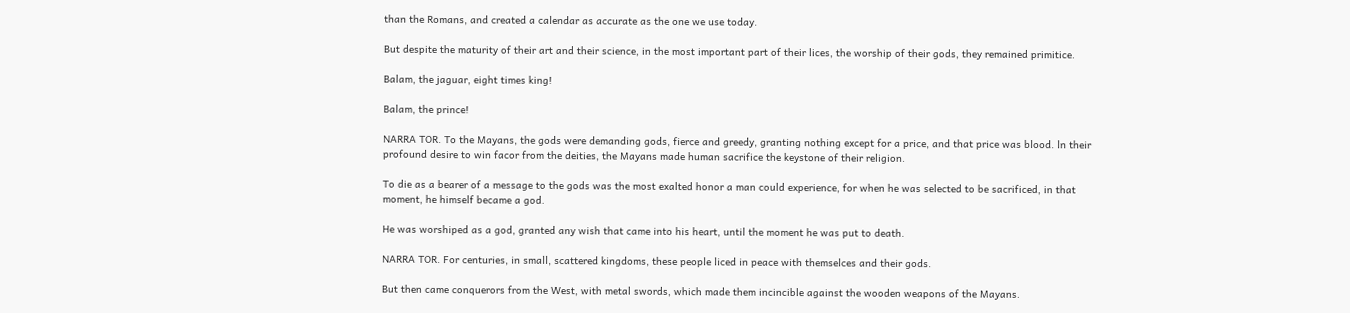than the Romans, and created a calendar as accurate as the one we use today.

But despite the maturity of their art and their science, in the most important part of their lices, the worship of their gods, they remained primitice.

Balam, the jaguar, eight times king!

Balam, the prince!

NARRA TOR. To the Mayans, the gods were demanding gods, fierce and greedy, granting nothing except for a price, and that price was blood. ln their profound desire to win facor from the deities, the Mayans made human sacrifice the keystone of their religion.

To die as a bearer of a message to the gods was the most exalted honor a man could experience, for when he was selected to be sacrificed, in that moment, he himself became a god.

He was worshiped as a god, granted any wish that came into his heart, until the moment he was put to death.

NARRA TOR. For centuries, in small, scattered kingdoms, these people liced in peace with themselces and their gods.

But then came conquerors from the West, with metal swords, which made them incincible against the wooden weapons of the Mayans.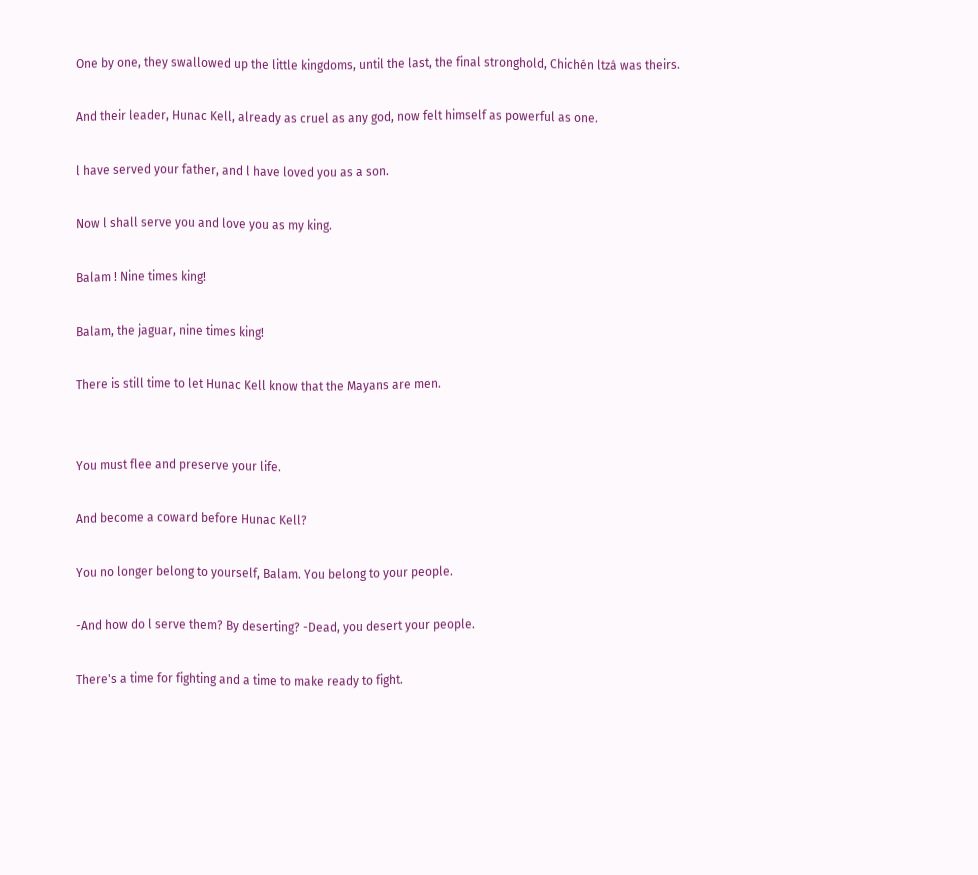One by one, they swallowed up the little kingdoms, until the last, the final stronghold, Chichén ltzá was theirs.

And their leader, Hunac Kell, already as cruel as any god, now felt himself as powerful as one.

l have served your father, and l have loved you as a son.

Now l shall serve you and love you as my king.

Balam ! Nine times king!

Balam, the jaguar, nine times king!

There is still time to let Hunac Kell know that the Mayans are men.


You must flee and preserve your life.

And become a coward before Hunac Kell?

You no longer belong to yourself, Balam. You belong to your people.

-And how do l serve them? By deserting? -Dead, you desert your people.

There's a time for fighting and a time to make ready to fight.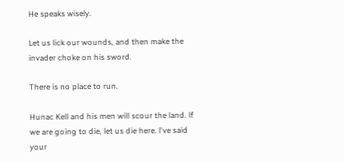He speaks wisely.

Let us lick our wounds, and then make the invader choke on his sword.

There is no place to run.

Hunac Kell and his men will scour the land. lf we are going to die, let us die here. l've said your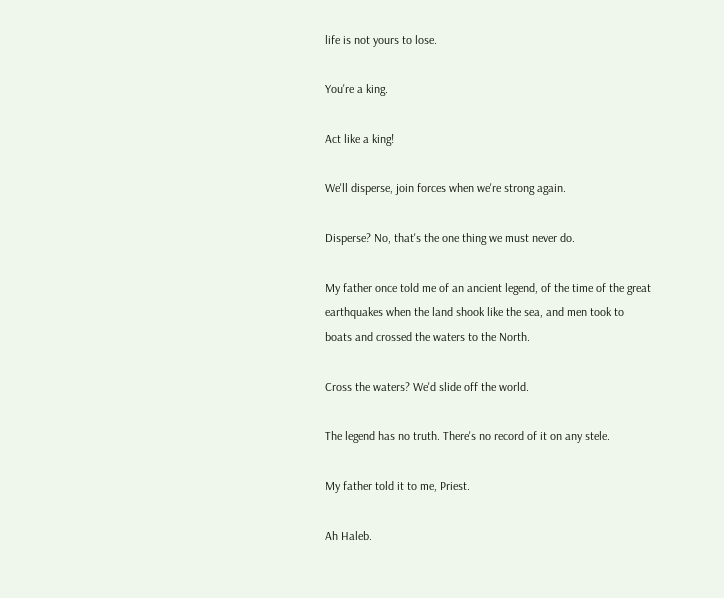life is not yours to lose.

You're a king.

Act like a king!

We'll disperse, join forces when we're strong again.

Disperse? No, that's the one thing we must never do.

My father once told me of an ancient legend, of the time of the great earthquakes when the land shook like the sea, and men took to boats and crossed the waters to the North.

Cross the waters? We'd slide off the world.

The legend has no truth. There's no record of it on any stele.

My father told it to me, Priest.

Ah Haleb.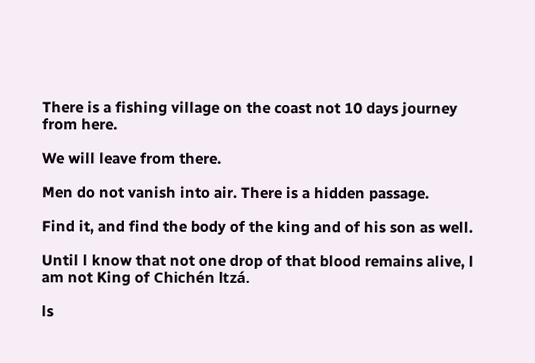There is a fishing village on the coast not 10 days journey from here.

We will leave from there.

Men do not vanish into air. There is a hidden passage.

Find it, and find the body of the king and of his son as well.

Until l know that not one drop of that blood remains alive, l am not King of Chichén ltzá.

ls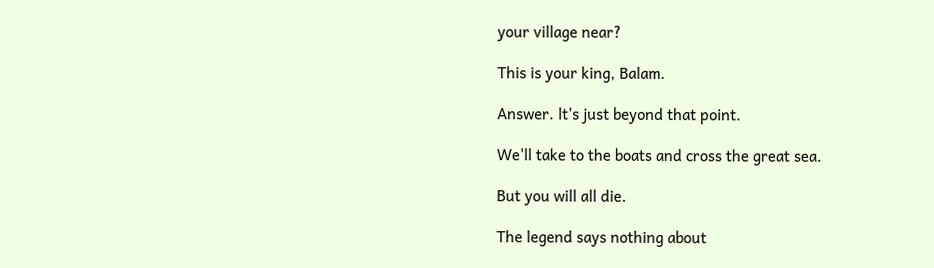your village near?

This is your king, Balam.

Answer. lt's just beyond that point.

We'll take to the boats and cross the great sea.

But you will all die.

The legend says nothing about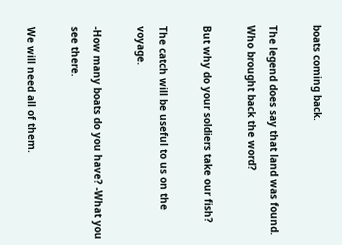boats coming back.

The legend does say that land was found. Who brought back the word?

But why do your soldiers take our fish?

The catch will be useful to us on the voyage.

-How many boats do you have? -What you see there.

We will need all of them.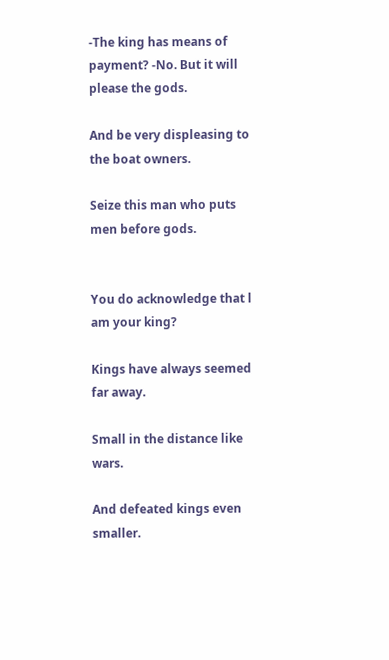-The king has means of payment? -No. But it will please the gods.

And be very displeasing to the boat owners.

Seize this man who puts men before gods.


You do acknowledge that l am your king?

Kings have always seemed far away.

Small in the distance like wars.

And defeated kings even smaller.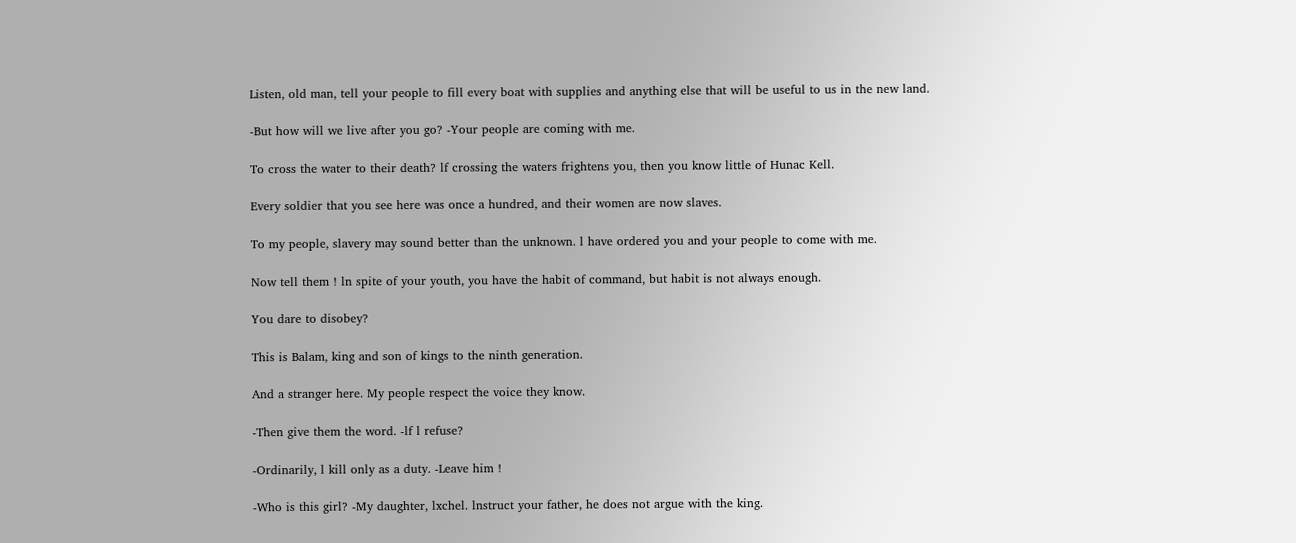Listen, old man, tell your people to fill every boat with supplies and anything else that will be useful to us in the new land.

-But how will we live after you go? -Your people are coming with me.

To cross the water to their death? lf crossing the waters frightens you, then you know little of Hunac Kell.

Every soldier that you see here was once a hundred, and their women are now slaves.

To my people, slavery may sound better than the unknown. l have ordered you and your people to come with me.

Now tell them ! ln spite of your youth, you have the habit of command, but habit is not always enough.

You dare to disobey?

This is Balam, king and son of kings to the ninth generation.

And a stranger here. My people respect the voice they know.

-Then give them the word. -lf l refuse?

-Ordinarily, l kill only as a duty. -Leave him !

-Who is this girl? -My daughter, lxchel. lnstruct your father, he does not argue with the king.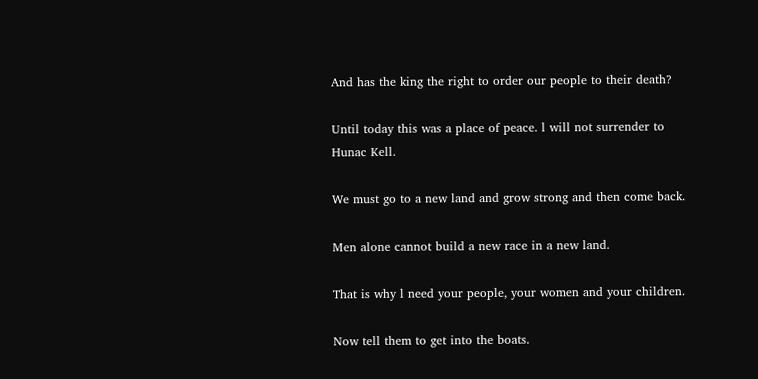And has the king the right to order our people to their death?

Until today this was a place of peace. l will not surrender to Hunac Kell.

We must go to a new land and grow strong and then come back.

Men alone cannot build a new race in a new land.

That is why l need your people, your women and your children.

Now tell them to get into the boats.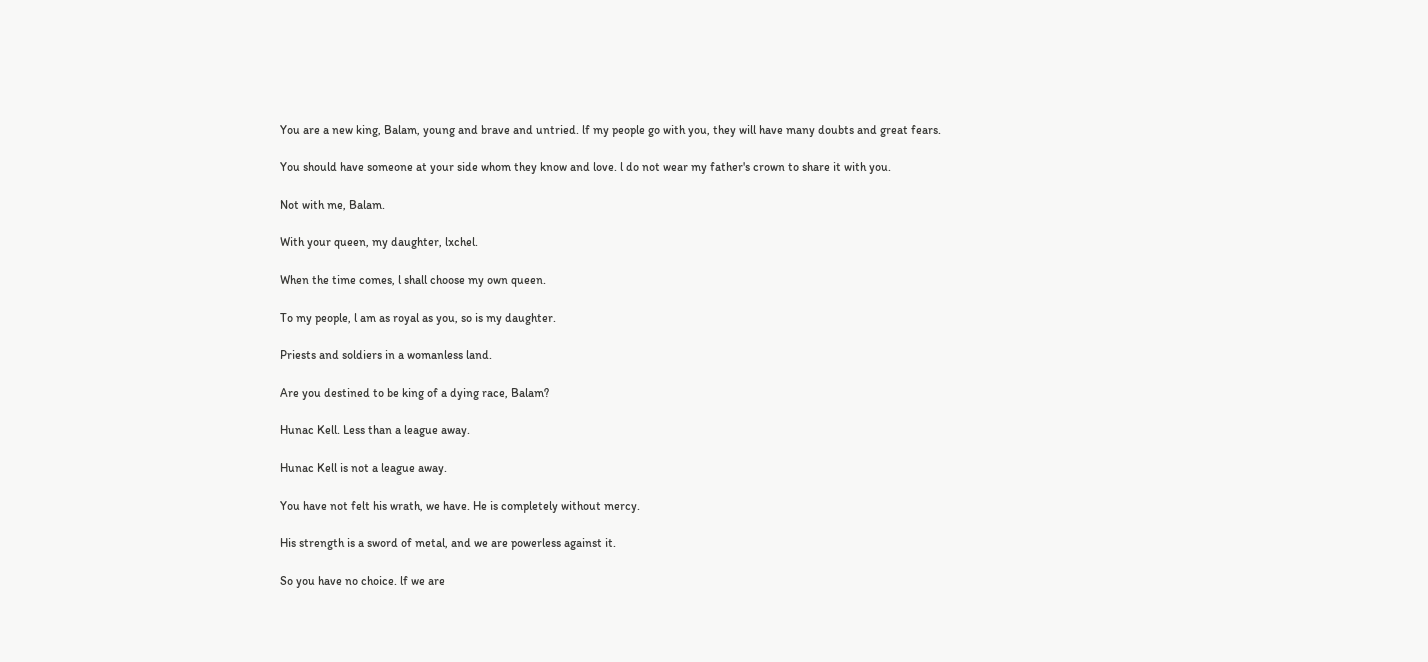You are a new king, Balam, young and brave and untried. lf my people go with you, they will have many doubts and great fears.

You should have someone at your side whom they know and love. l do not wear my father's crown to share it with you.

Not with me, Balam.

With your queen, my daughter, lxchel.

When the time comes, l shall choose my own queen.

To my people, l am as royal as you, so is my daughter.

Priests and soldiers in a womanless land.

Are you destined to be king of a dying race, Balam?

Hunac Kell. Less than a league away.

Hunac Kell is not a league away.

You have not felt his wrath, we have. He is completely without mercy.

His strength is a sword of metal, and we are powerless against it.

So you have no choice. lf we are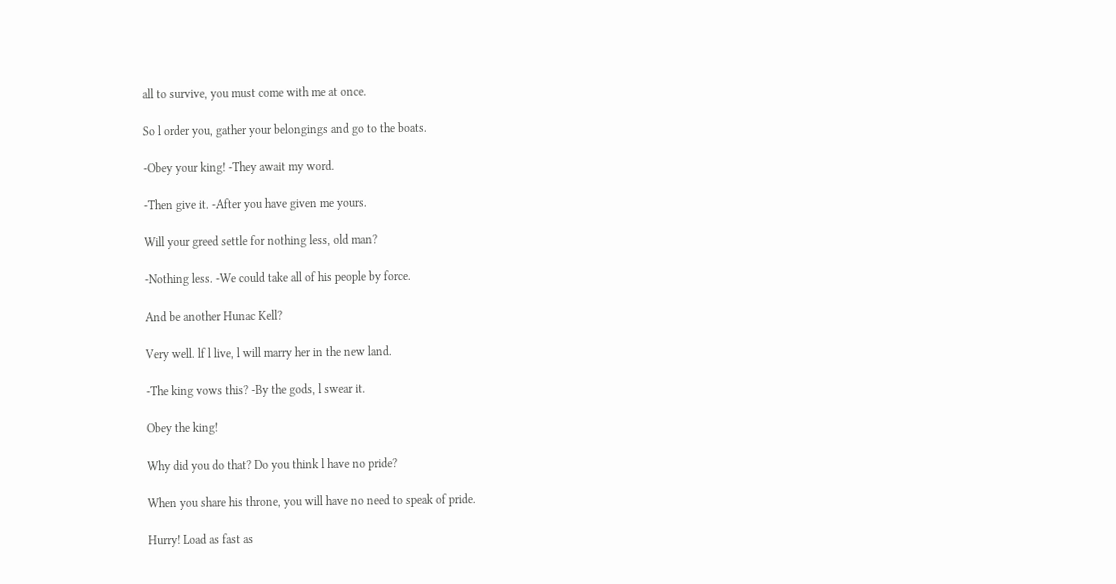all to survive, you must come with me at once.

So l order you, gather your belongings and go to the boats.

-Obey your king! -They await my word.

-Then give it. -After you have given me yours.

Will your greed settle for nothing less, old man?

-Nothing less. -We could take all of his people by force.

And be another Hunac Kell?

Very well. lf l live, l will marry her in the new land.

-The king vows this? -By the gods, l swear it.

Obey the king!

Why did you do that? Do you think l have no pride?

When you share his throne, you will have no need to speak of pride.

Hurry! Load as fast as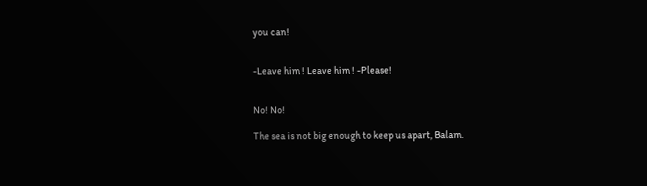you can!


-Leave him ! Leave him ! -Please!


No! No!

The sea is not big enough to keep us apart, Balam.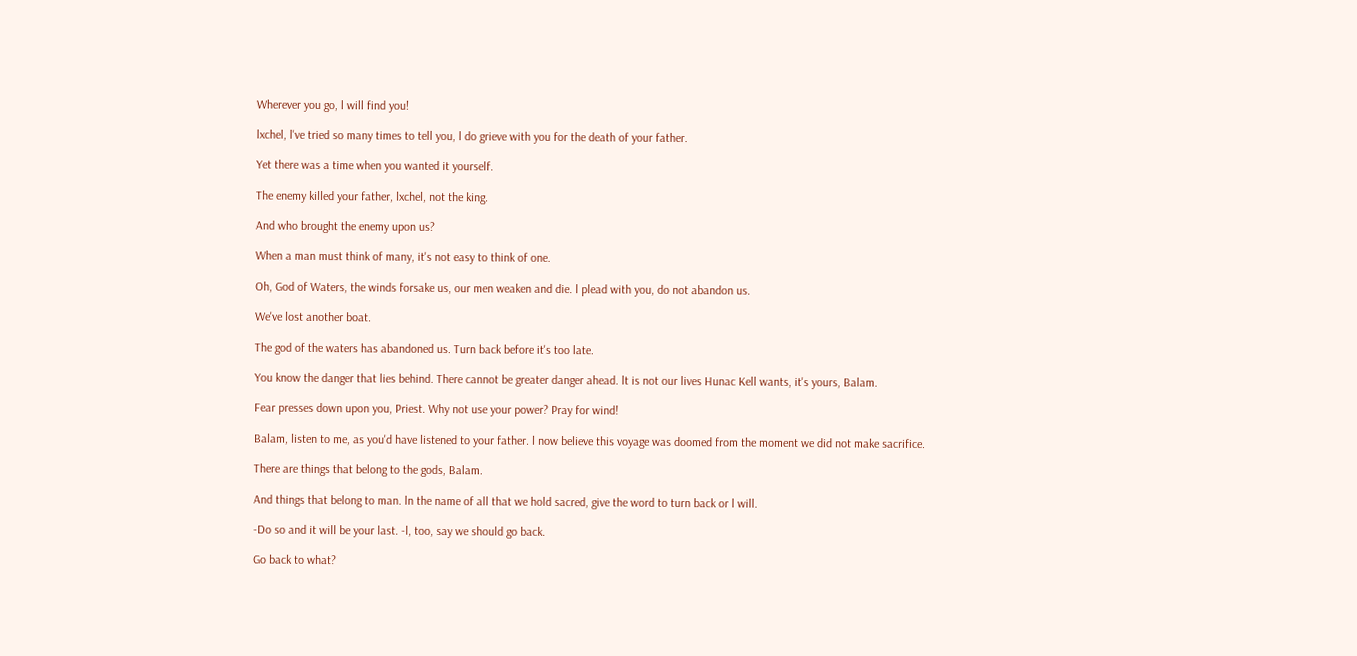Wherever you go, l will find you!

lxchel, l've tried so many times to tell you, l do grieve with you for the death of your father.

Yet there was a time when you wanted it yourself.

The enemy killed your father, lxchel, not the king.

And who brought the enemy upon us?

When a man must think of many, it's not easy to think of one.

Oh, God of Waters, the winds forsake us, our men weaken and die. l plead with you, do not abandon us.

We've lost another boat.

The god of the waters has abandoned us. Turn back before it's too late.

You know the danger that lies behind. There cannot be greater danger ahead. lt is not our lives Hunac Kell wants, it's yours, Balam.

Fear presses down upon you, Priest. Why not use your power? Pray for wind!

Balam, listen to me, as you'd have listened to your father. l now believe this voyage was doomed from the moment we did not make sacrifice.

There are things that belong to the gods, Balam.

And things that belong to man. ln the name of all that we hold sacred, give the word to turn back or l will.

-Do so and it will be your last. -l, too, say we should go back.

Go back to what?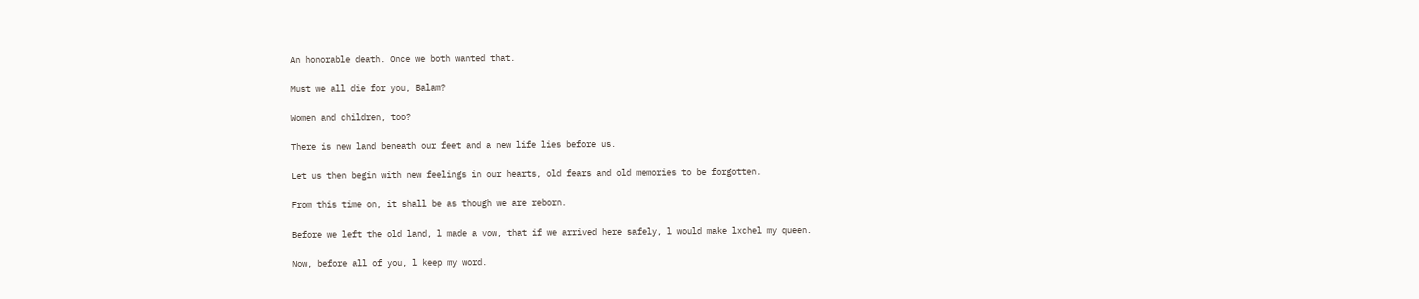An honorable death. Once we both wanted that.

Must we all die for you, Balam?

Women and children, too?

There is new land beneath our feet and a new life lies before us.

Let us then begin with new feelings in our hearts, old fears and old memories to be forgotten.

From this time on, it shall be as though we are reborn.

Before we left the old land, l made a vow, that if we arrived here safely, l would make lxchel my queen.

Now, before all of you, l keep my word.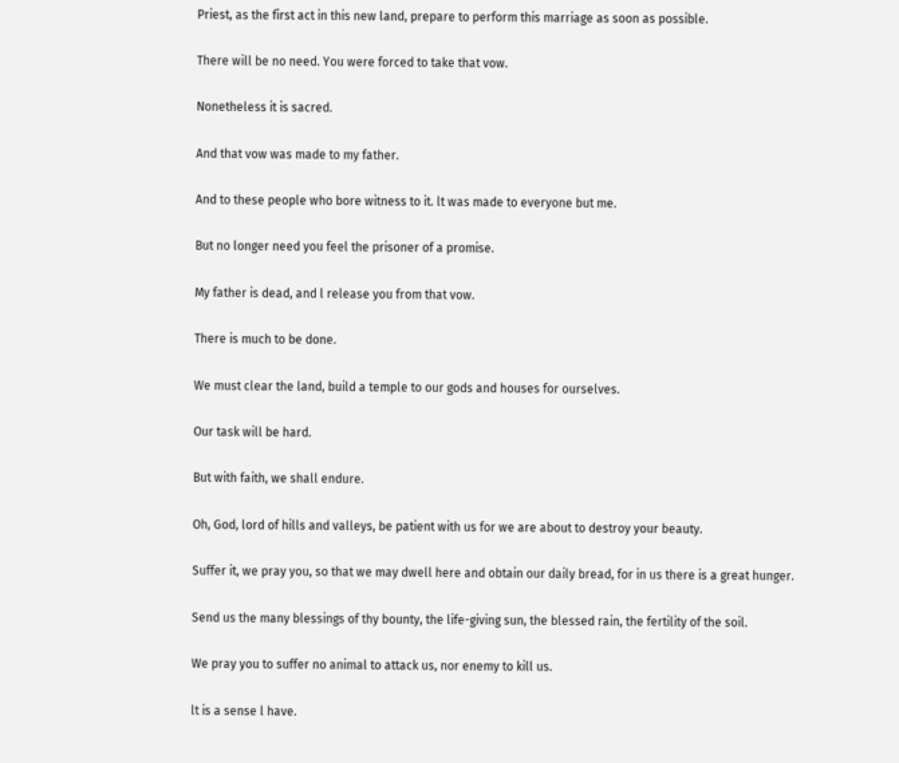Priest, as the first act in this new land, prepare to perform this marriage as soon as possible.

There will be no need. You were forced to take that vow.

Nonetheless it is sacred.

And that vow was made to my father.

And to these people who bore witness to it. lt was made to everyone but me.

But no longer need you feel the prisoner of a promise.

My father is dead, and l release you from that vow.

There is much to be done.

We must clear the land, build a temple to our gods and houses for ourselves.

Our task will be hard.

But with faith, we shall endure.

Oh, God, lord of hills and valleys, be patient with us for we are about to destroy your beauty.

Suffer it, we pray you, so that we may dwell here and obtain our daily bread, for in us there is a great hunger.

Send us the many blessings of thy bounty, the life-giving sun, the blessed rain, the fertility of the soil.

We pray you to suffer no animal to attack us, nor enemy to kill us.

lt is a sense l have.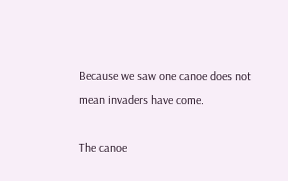Because we saw one canoe does not mean invaders have come.

The canoe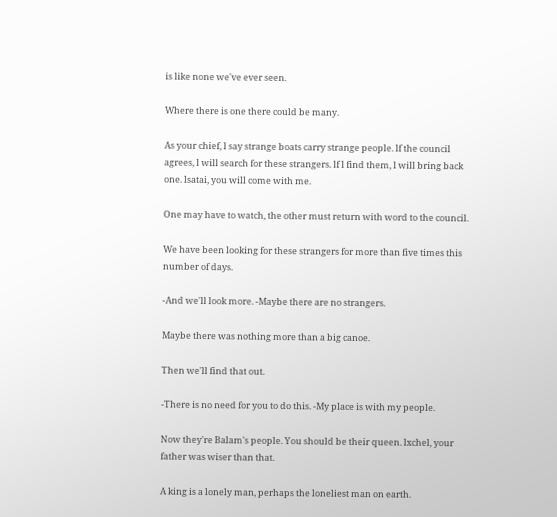is like none we've ever seen.

Where there is one there could be many.

As your chief, l say strange boats carry strange people. lf the council agrees, l will search for these strangers. lf l find them, l will bring back one. lsatai, you will come with me.

One may have to watch, the other must return with word to the council.

We have been looking for these strangers for more than five times this number of days.

-And we'll look more. -Maybe there are no strangers.

Maybe there was nothing more than a big canoe.

Then we'll find that out.

-There is no need for you to do this. -My place is with my people.

Now they're Balam's people. You should be their queen. lxchel, your father was wiser than that.

A king is a lonely man, perhaps the loneliest man on earth.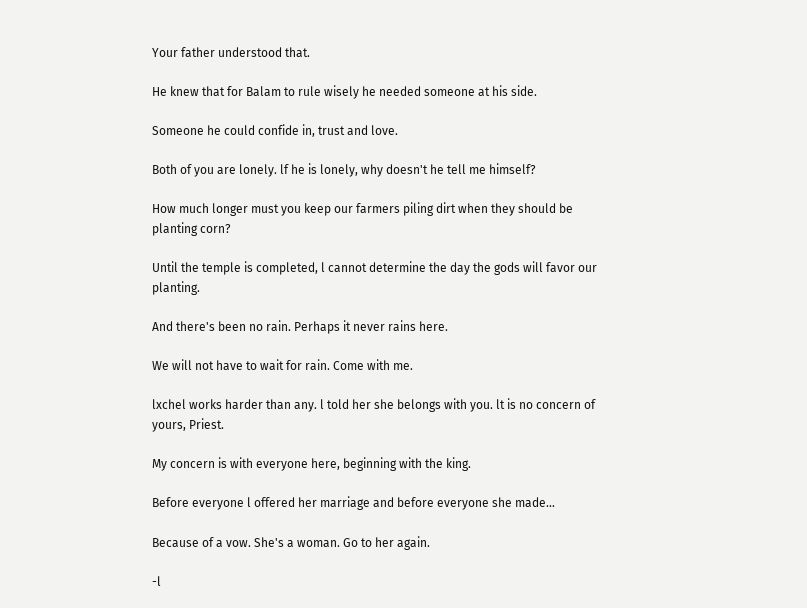Your father understood that.

He knew that for Balam to rule wisely he needed someone at his side.

Someone he could confide in, trust and love.

Both of you are lonely. lf he is lonely, why doesn't he tell me himself?

How much longer must you keep our farmers piling dirt when they should be planting corn?

Until the temple is completed, l cannot determine the day the gods will favor our planting.

And there's been no rain. Perhaps it never rains here.

We will not have to wait for rain. Come with me.

lxchel works harder than any. l told her she belongs with you. lt is no concern of yours, Priest.

My concern is with everyone here, beginning with the king.

Before everyone l offered her marriage and before everyone she made...

Because of a vow. She's a woman. Go to her again.

-l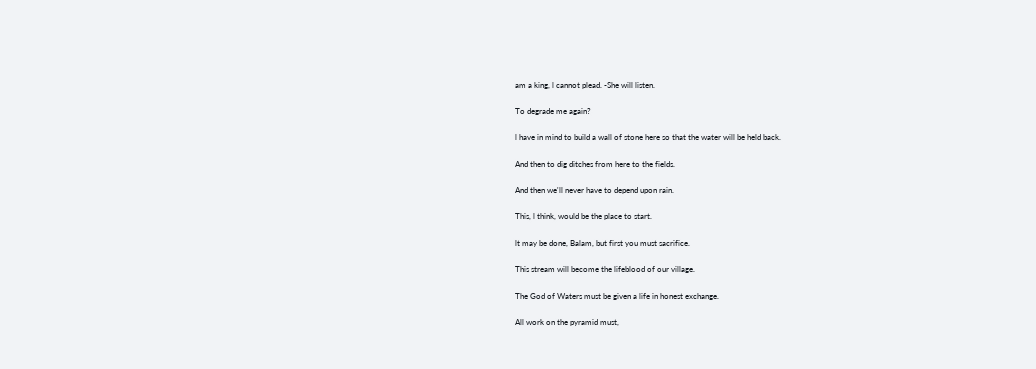am a king, l cannot plead. -She will listen.

To degrade me again?

l have in mind to build a wall of stone here so that the water will be held back.

And then to dig ditches from here to the fields.

And then we'll never have to depend upon rain.

This, l think, would be the place to start.

lt may be done, Balam, but first you must sacrifice.

This stream will become the lifeblood of our village.

The God of Waters must be given a life in honest exchange.

All work on the pyramid must,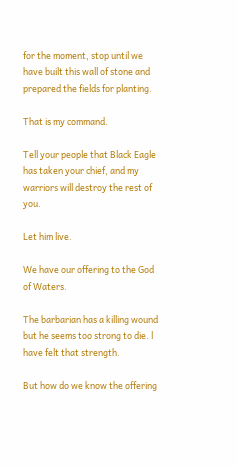for the moment, stop until we have built this wall of stone and prepared the fields for planting.

That is my command.

Tell your people that Black Eagle has taken your chief, and my warriors will destroy the rest of you.

Let him live.

We have our offering to the God of Waters.

The barbarian has a killing wound but he seems too strong to die. l have felt that strength.

But how do we know the offering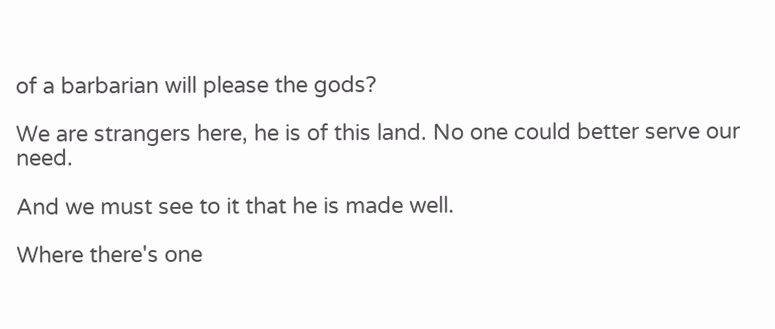of a barbarian will please the gods?

We are strangers here, he is of this land. No one could better serve our need.

And we must see to it that he is made well.

Where there's one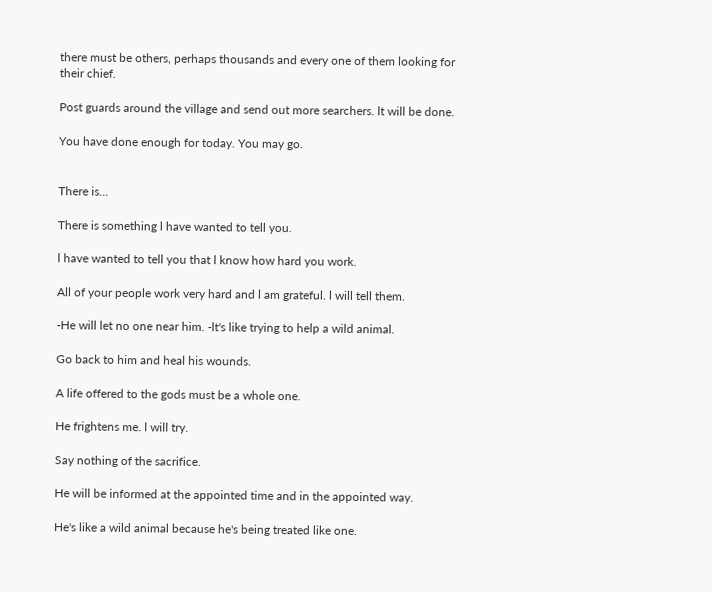there must be others, perhaps thousands and every one of them looking for their chief.

Post guards around the village and send out more searchers. lt will be done.

You have done enough for today. You may go.


There is...

There is something l have wanted to tell you.

l have wanted to tell you that l know how hard you work.

All of your people work very hard and l am grateful. l will tell them.

-He will let no one near him. -lt's like trying to help a wild animal.

Go back to him and heal his wounds.

A life offered to the gods must be a whole one.

He frightens me. l will try.

Say nothing of the sacrifice.

He will be informed at the appointed time and in the appointed way.

He's like a wild animal because he's being treated like one.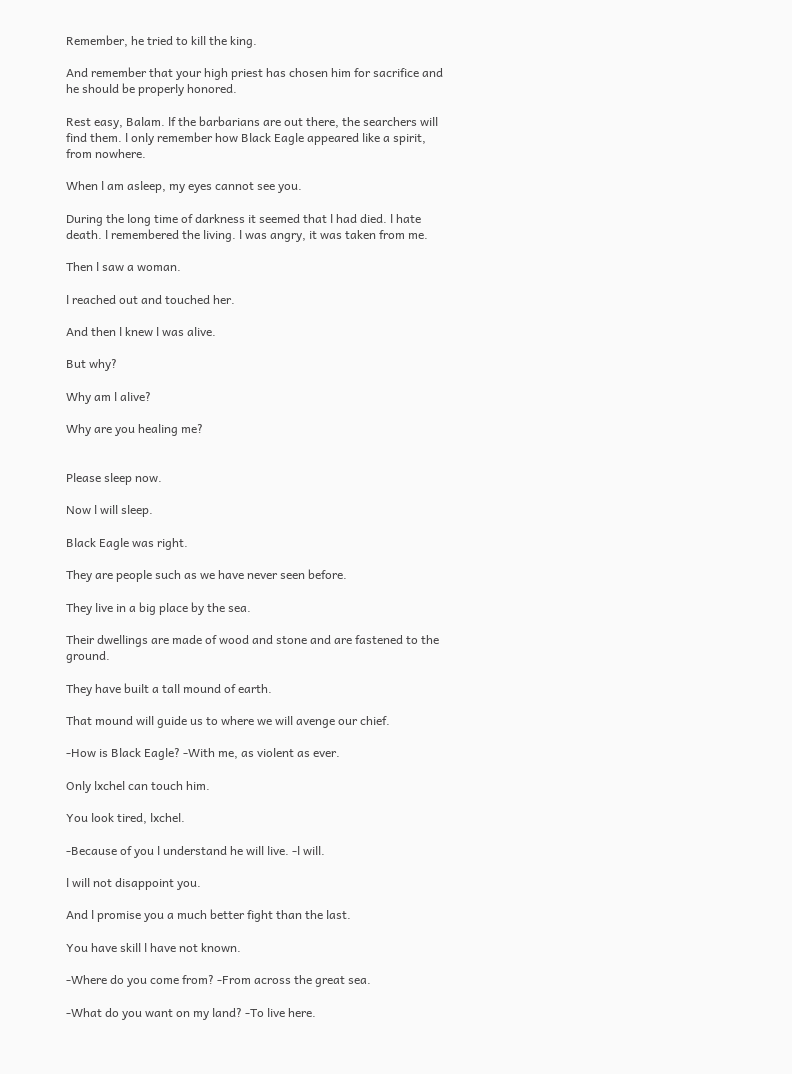Remember, he tried to kill the king.

And remember that your high priest has chosen him for sacrifice and he should be properly honored.

Rest easy, Balam. lf the barbarians are out there, the searchers will find them. l only remember how Black Eagle appeared like a spirit, from nowhere.

When l am asleep, my eyes cannot see you.

During the long time of darkness it seemed that l had died. l hate death. l remembered the living. l was angry, it was taken from me.

Then l saw a woman.

l reached out and touched her.

And then l knew l was alive.

But why?

Why am l alive?

Why are you healing me?


Please sleep now.

Now l will sleep.

Black Eagle was right.

They are people such as we have never seen before.

They live in a big place by the sea.

Their dwellings are made of wood and stone and are fastened to the ground.

They have built a tall mound of earth.

That mound will guide us to where we will avenge our chief.

-How is Black Eagle? -With me, as violent as ever.

Only lxchel can touch him.

You look tired, lxchel.

-Because of you l understand he will live. -l will.

l will not disappoint you.

And l promise you a much better fight than the last.

You have skill l have not known.

-Where do you come from? -From across the great sea.

-What do you want on my land? -To live here.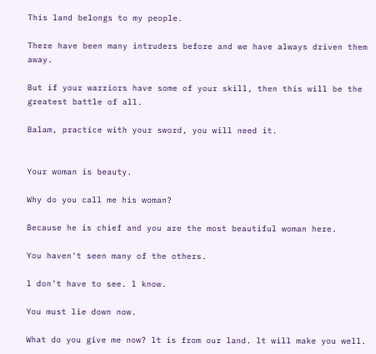This land belongs to my people.

There have been many intruders before and we have always driven them away.

But if your warriors have some of your skill, then this will be the greatest battle of all.

Balam, practice with your sword, you will need it.


Your woman is beauty.

Why do you call me his woman?

Because he is chief and you are the most beautiful woman here.

You haven't seen many of the others.

l don't have to see. l know.

You must lie down now.

What do you give me now? lt is from our land. lt will make you well.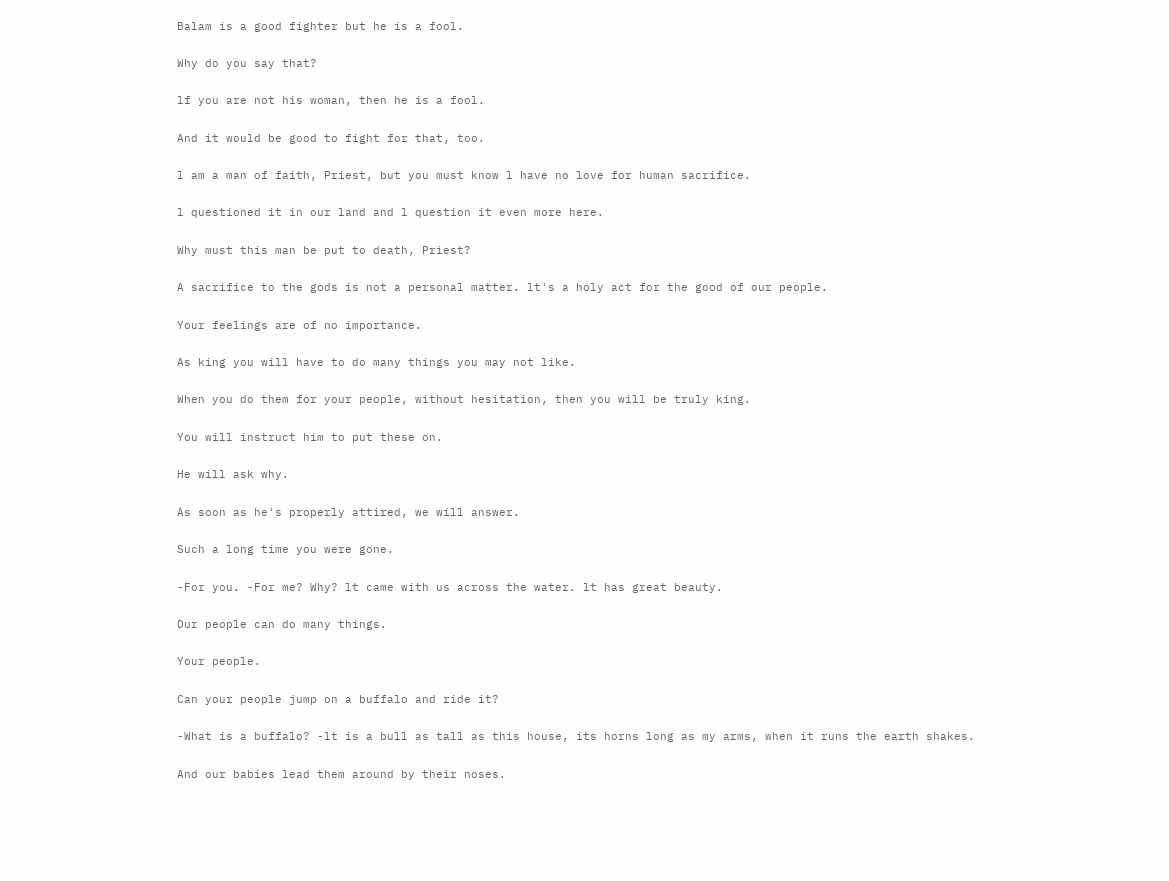Balam is a good fighter but he is a fool.

Why do you say that?

lf you are not his woman, then he is a fool.

And it would be good to fight for that, too.

l am a man of faith, Priest, but you must know l have no love for human sacrifice.

l questioned it in our land and l question it even more here.

Why must this man be put to death, Priest?

A sacrifice to the gods is not a personal matter. lt's a holy act for the good of our people.

Your feelings are of no importance.

As king you will have to do many things you may not like.

When you do them for your people, without hesitation, then you will be truly king.

You will instruct him to put these on.

He will ask why.

As soon as he's properly attired, we will answer.

Such a long time you were gone.

-For you. -For me? Why? lt came with us across the water. lt has great beauty.

Our people can do many things.

Your people.

Can your people jump on a buffalo and ride it?

-What is a buffalo? -lt is a bull as tall as this house, its horns long as my arms, when it runs the earth shakes.

And our babies lead them around by their noses.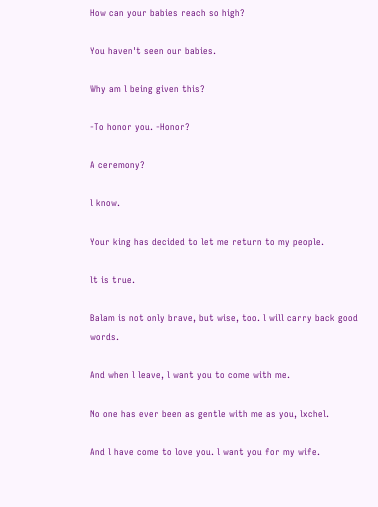How can your babies reach so high?

You haven't seen our babies.

Why am l being given this?

-To honor you. -Honor?

A ceremony?

l know.

Your king has decided to let me return to my people.

lt is true.

Balam is not only brave, but wise, too. l will carry back good words.

And when l leave, l want you to come with me.

No one has ever been as gentle with me as you, lxchel.

And l have come to love you. l want you for my wife.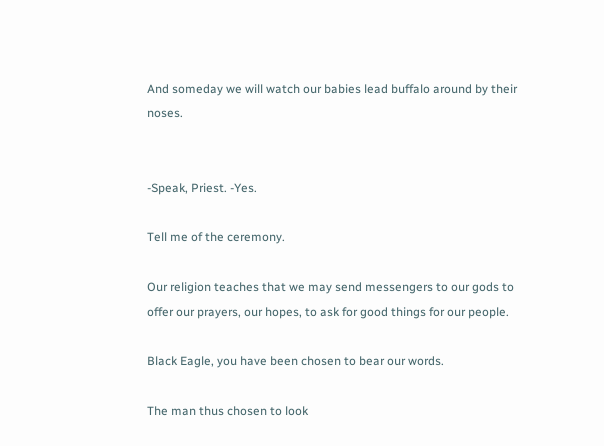And someday we will watch our babies lead buffalo around by their noses.


-Speak, Priest. -Yes.

Tell me of the ceremony.

Our religion teaches that we may send messengers to our gods to offer our prayers, our hopes, to ask for good things for our people.

Black Eagle, you have been chosen to bear our words.

The man thus chosen to look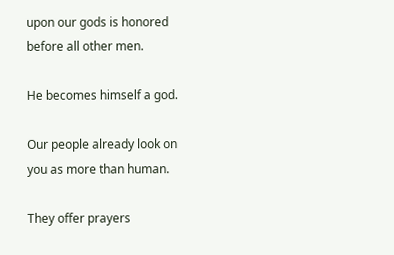upon our gods is honored before all other men.

He becomes himself a god.

Our people already look on you as more than human.

They offer prayers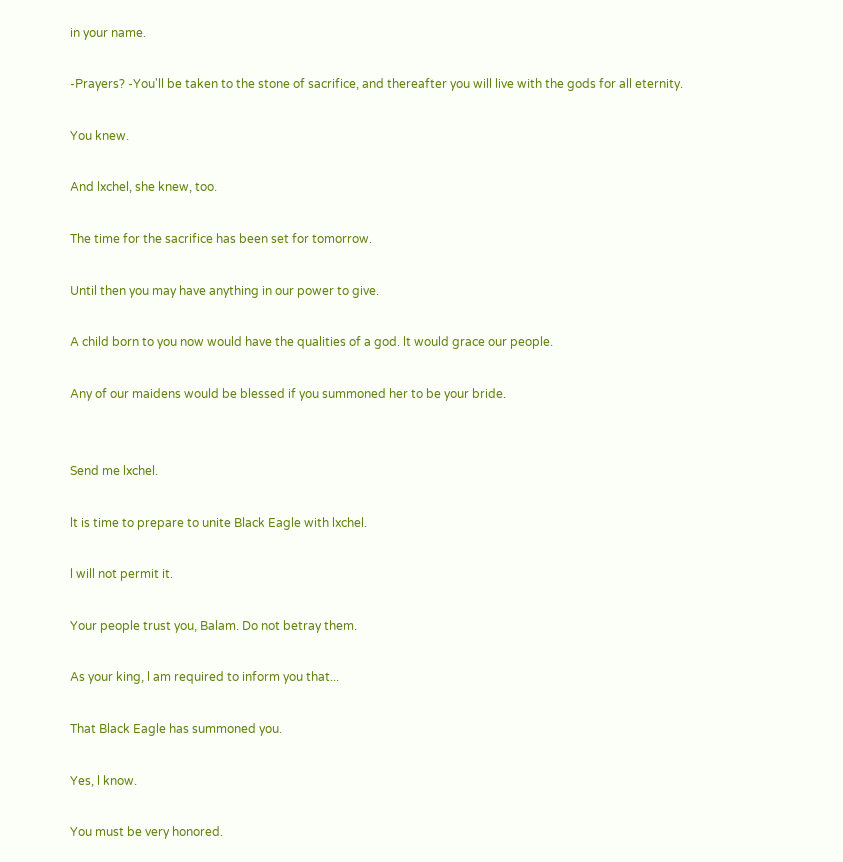in your name.

-Prayers? -You'll be taken to the stone of sacrifice, and thereafter you will live with the gods for all eternity.

You knew.

And lxchel, she knew, too.

The time for the sacrifice has been set for tomorrow.

Until then you may have anything in our power to give.

A child born to you now would have the qualities of a god. lt would grace our people.

Any of our maidens would be blessed if you summoned her to be your bride.


Send me lxchel.

lt is time to prepare to unite Black Eagle with lxchel.

l will not permit it.

Your people trust you, Balam. Do not betray them.

As your king, l am required to inform you that...

That Black Eagle has summoned you.

Yes, l know.

You must be very honored.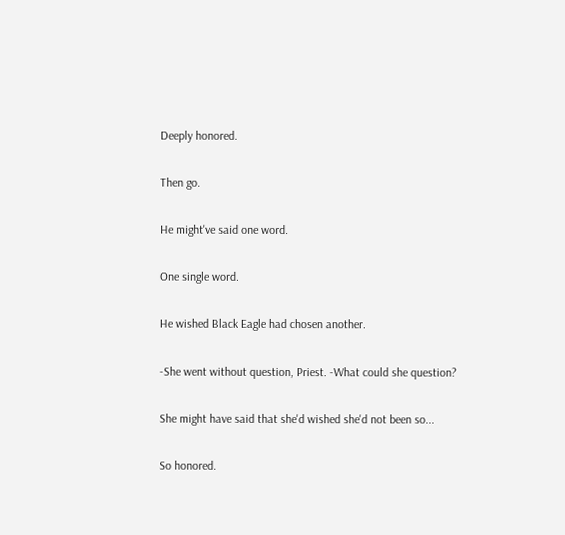Deeply honored.

Then go.

He might've said one word.

One single word.

He wished Black Eagle had chosen another.

-She went without question, Priest. -What could she question?

She might have said that she'd wished she'd not been so...

So honored.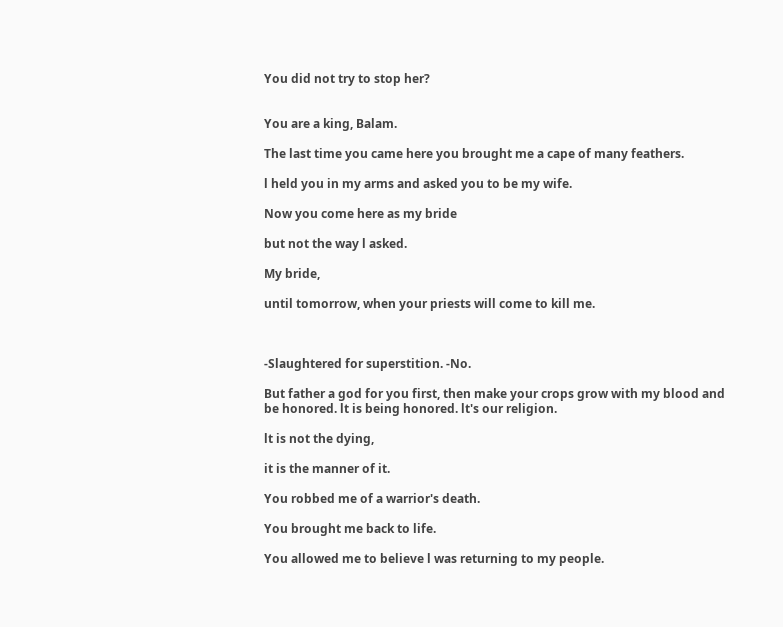You did not try to stop her?


You are a king, Balam.

The last time you came here you brought me a cape of many feathers.

l held you in my arms and asked you to be my wife.

Now you come here as my bride

but not the way l asked.

My bride,

until tomorrow, when your priests will come to kill me.



-Slaughtered for superstition. -No.

But father a god for you first, then make your crops grow with my blood and be honored. lt is being honored. lt's our religion.

lt is not the dying,

it is the manner of it.

You robbed me of a warrior's death.

You brought me back to life.

You allowed me to believe l was returning to my people.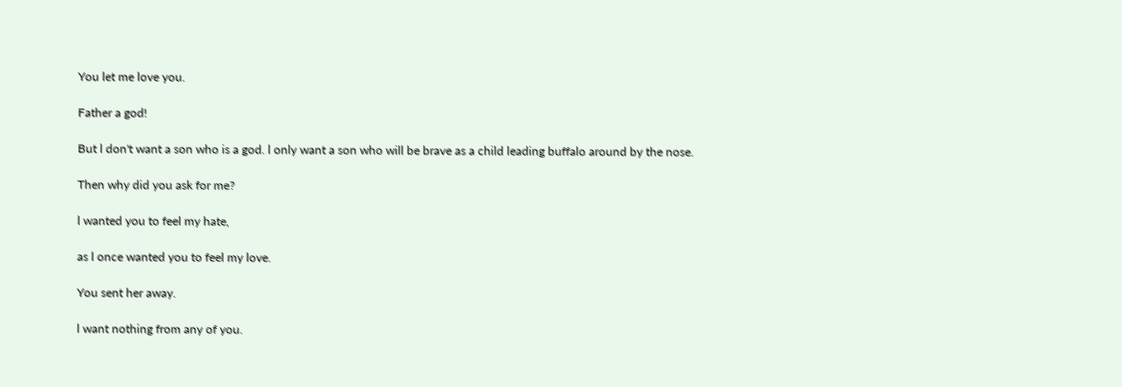You let me love you.

Father a god!

But l don't want a son who is a god. l only want a son who will be brave as a child leading buffalo around by the nose.

Then why did you ask for me?

l wanted you to feel my hate,

as l once wanted you to feel my love.

You sent her away.

l want nothing from any of you.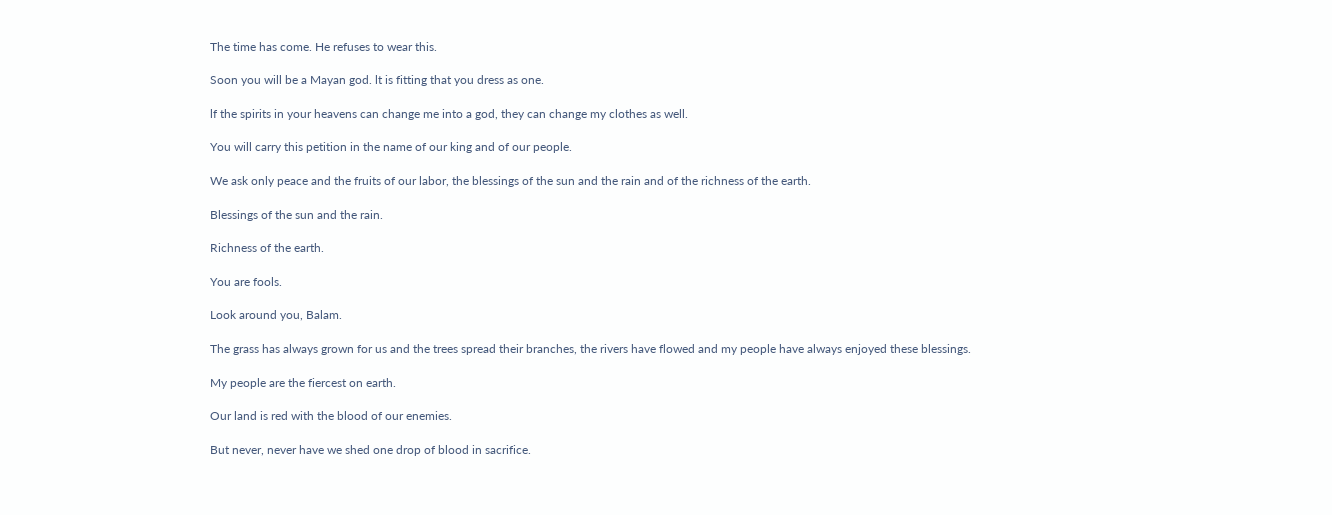The time has come. He refuses to wear this.

Soon you will be a Mayan god. lt is fitting that you dress as one.

lf the spirits in your heavens can change me into a god, they can change my clothes as well.

You will carry this petition in the name of our king and of our people.

We ask only peace and the fruits of our labor, the blessings of the sun and the rain and of the richness of the earth.

Blessings of the sun and the rain.

Richness of the earth.

You are fools.

Look around you, Balam.

The grass has always grown for us and the trees spread their branches, the rivers have flowed and my people have always enjoyed these blessings.

My people are the fiercest on earth.

Our land is red with the blood of our enemies.

But never, never have we shed one drop of blood in sacrifice.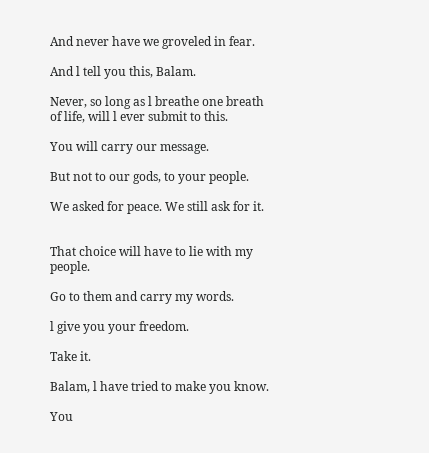And never have we groveled in fear.

And l tell you this, Balam.

Never, so long as l breathe one breath of life, will l ever submit to this.

You will carry our message.

But not to our gods, to your people.

We asked for peace. We still ask for it.


That choice will have to lie with my people.

Go to them and carry my words.

l give you your freedom.

Take it.

Balam, l have tried to make you know.

You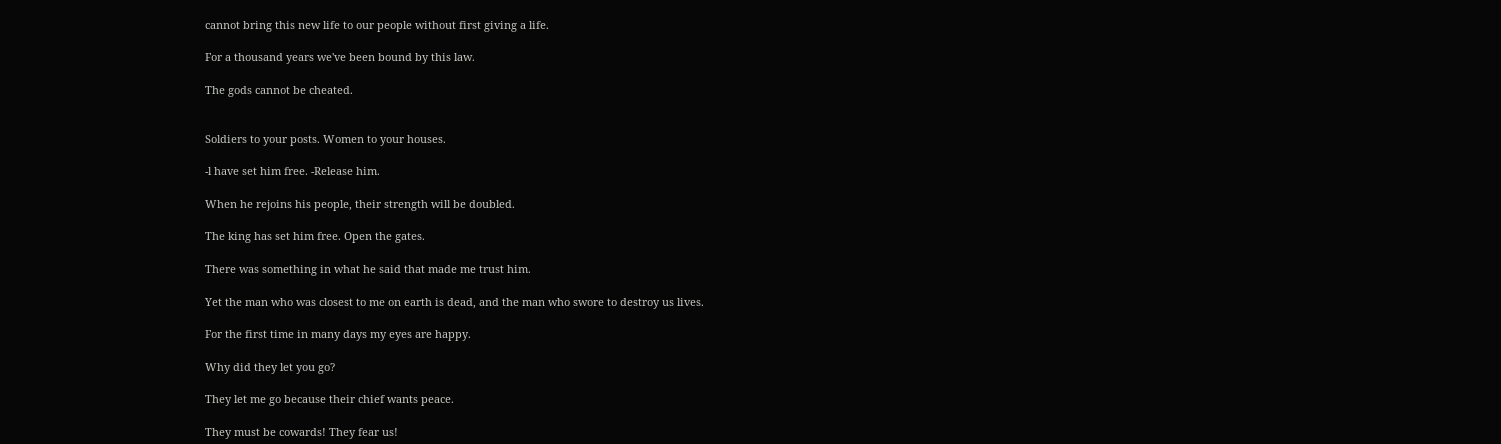cannot bring this new life to our people without first giving a life.

For a thousand years we've been bound by this law.

The gods cannot be cheated.


Soldiers to your posts. Women to your houses.

-l have set him free. -Release him.

When he rejoins his people, their strength will be doubled.

The king has set him free. Open the gates.

There was something in what he said that made me trust him.

Yet the man who was closest to me on earth is dead, and the man who swore to destroy us lives.

For the first time in many days my eyes are happy.

Why did they let you go?

They let me go because their chief wants peace.

They must be cowards! They fear us!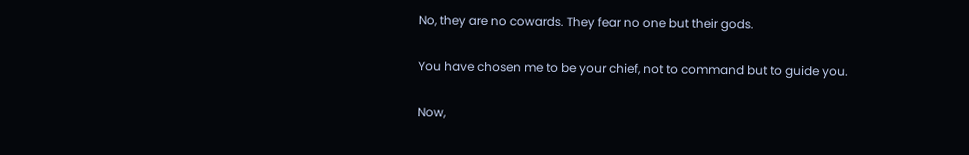No, they are no cowards. They fear no one but their gods.

You have chosen me to be your chief, not to command but to guide you.

Now,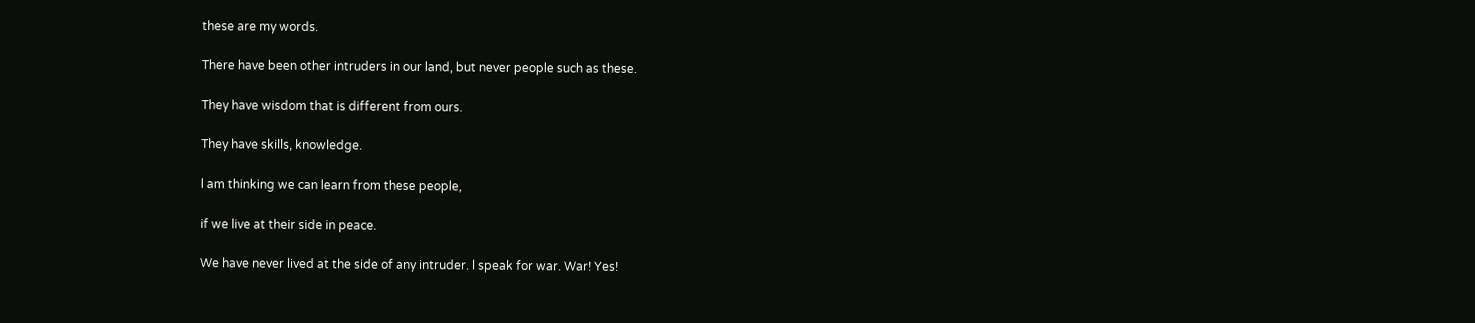these are my words.

There have been other intruders in our land, but never people such as these.

They have wisdom that is different from ours.

They have skills, knowledge.

l am thinking we can learn from these people,

if we live at their side in peace.

We have never lived at the side of any intruder. l speak for war. War! Yes!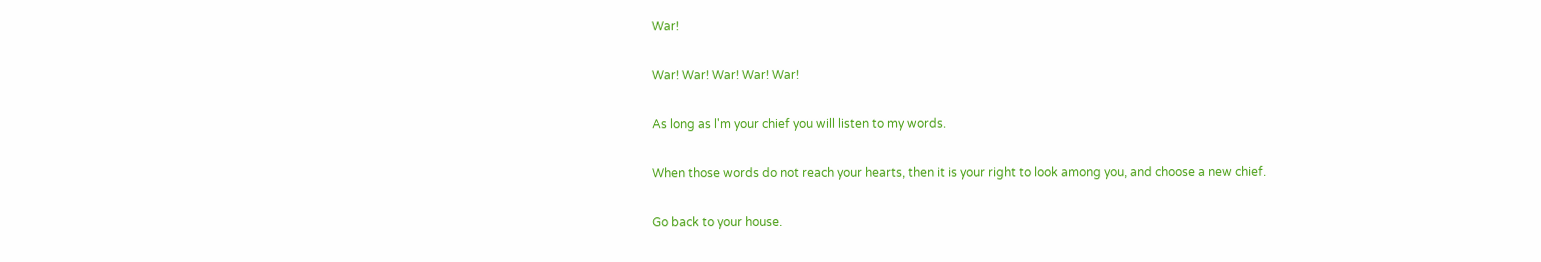War!

War! War! War! War! War!

As long as l'm your chief you will listen to my words.

When those words do not reach your hearts, then it is your right to look among you, and choose a new chief.

Go back to your house.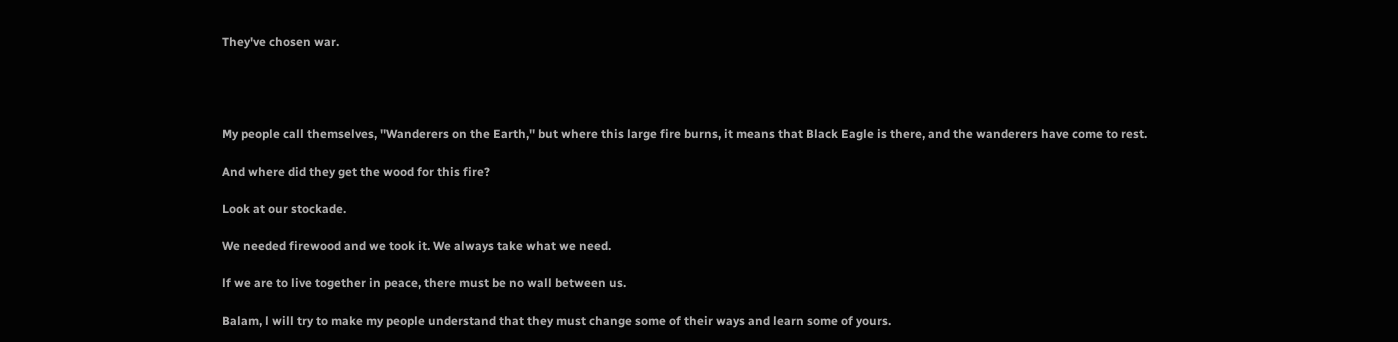They've chosen war.




My people call themselves, ''Wanderers on the Earth,'' but where this large fire burns, it means that Black Eagle is there, and the wanderers have come to rest.

And where did they get the wood for this fire?

Look at our stockade.

We needed firewood and we took it. We always take what we need.

lf we are to live together in peace, there must be no wall between us.

Balam, l will try to make my people understand that they must change some of their ways and learn some of yours.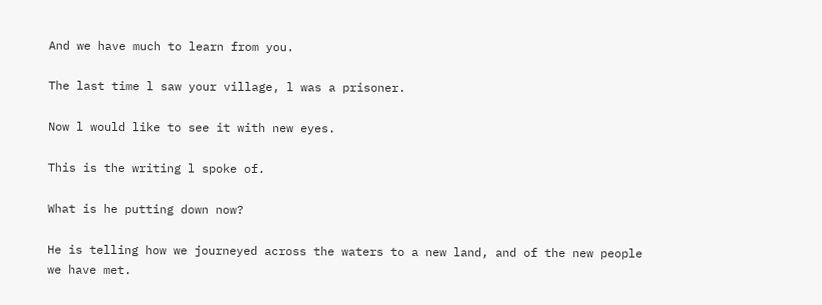And we have much to learn from you.

The last time l saw your village, l was a prisoner.

Now l would like to see it with new eyes.

This is the writing l spoke of.

What is he putting down now?

He is telling how we journeyed across the waters to a new land, and of the new people we have met.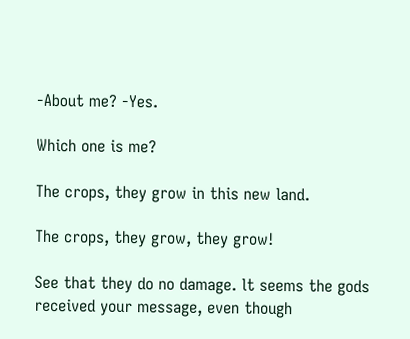-About me? -Yes.

Which one is me?

The crops, they grow in this new land.

The crops, they grow, they grow!

See that they do no damage. lt seems the gods received your message, even though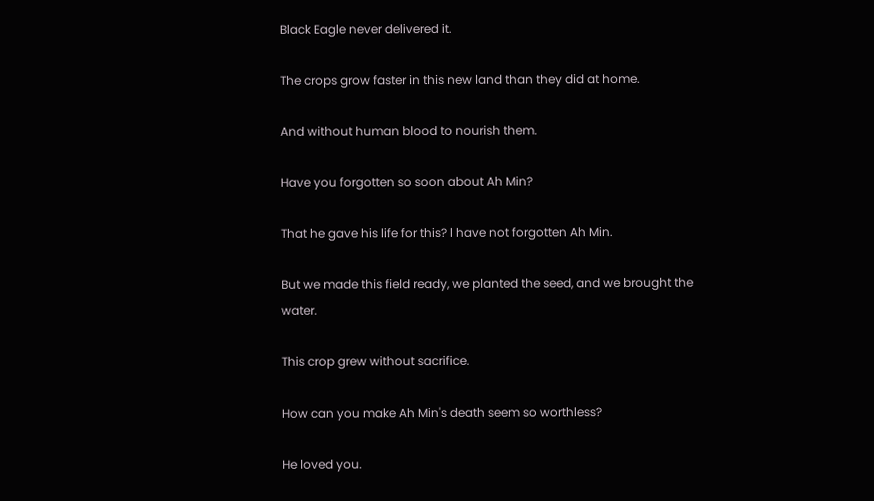Black Eagle never delivered it.

The crops grow faster in this new land than they did at home.

And without human blood to nourish them.

Have you forgotten so soon about Ah Min?

That he gave his life for this? l have not forgotten Ah Min.

But we made this field ready, we planted the seed, and we brought the water.

This crop grew without sacrifice.

How can you make Ah Min's death seem so worthless?

He loved you.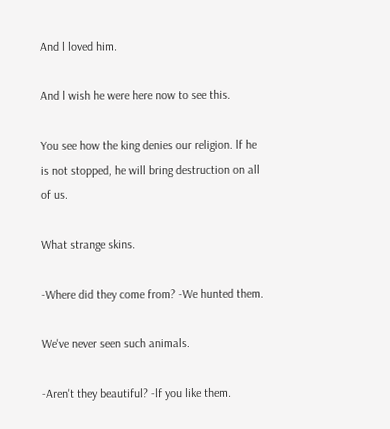And l loved him.

And l wish he were here now to see this.

You see how the king denies our religion. lf he is not stopped, he will bring destruction on all of us.

What strange skins.

-Where did they come from? -We hunted them.

We've never seen such animals.

-Aren't they beautiful? -lf you like them.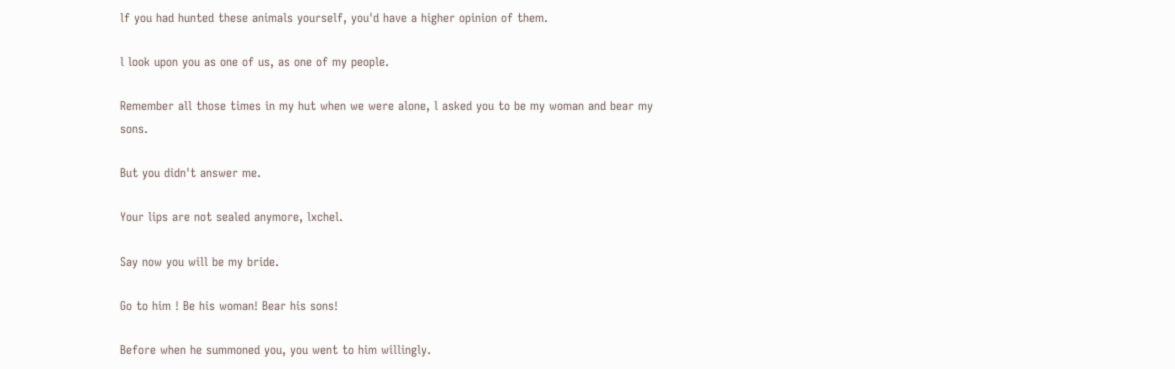lf you had hunted these animals yourself, you'd have a higher opinion of them.

l look upon you as one of us, as one of my people.

Remember all those times in my hut when we were alone, l asked you to be my woman and bear my sons.

But you didn't answer me.

Your lips are not sealed anymore, lxchel.

Say now you will be my bride.

Go to him ! Be his woman! Bear his sons!

Before when he summoned you, you went to him willingly.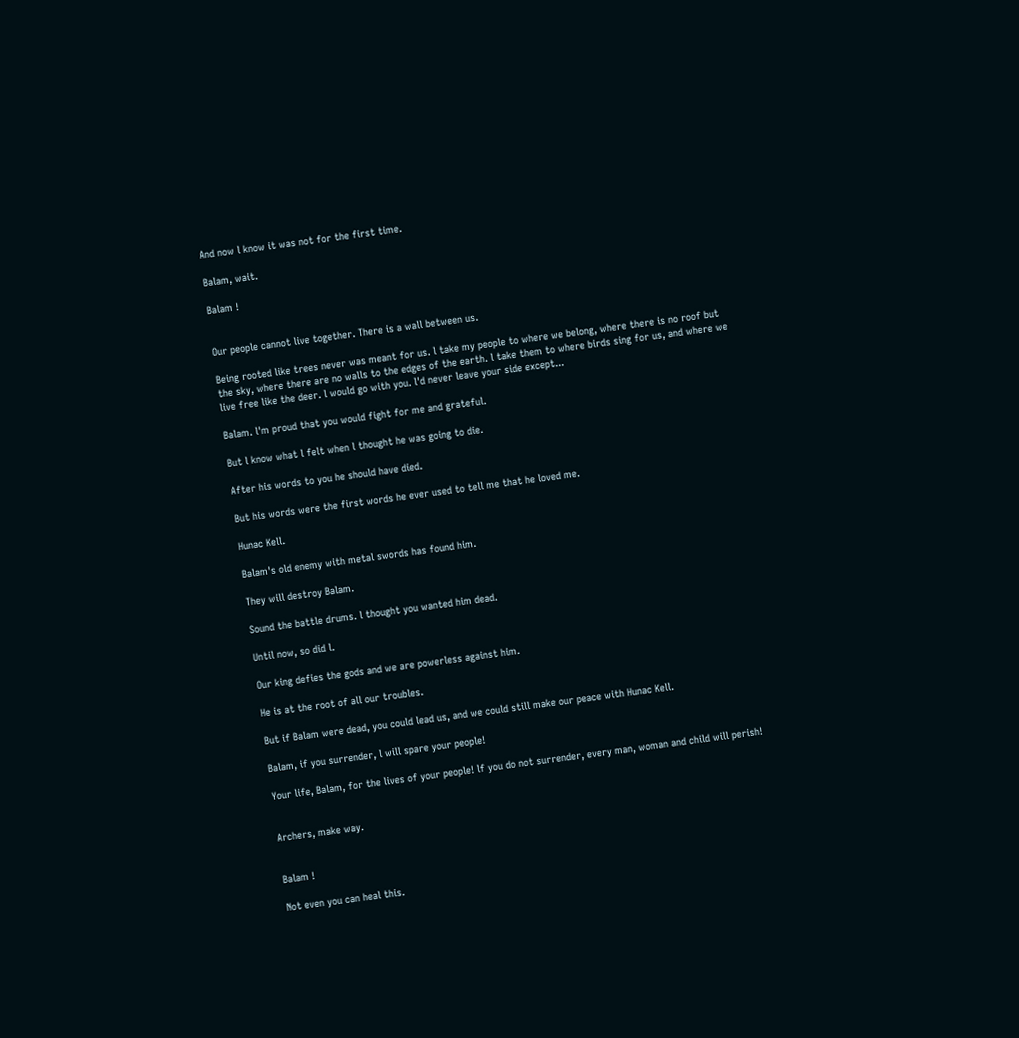And now l know it was not for the first time.

Balam, wait.

Balam !


Our people cannot live together. There is a wall between us.

Being rooted like trees never was meant for us. l take my people to where we belong, where there is no roof but the sky, where there are no walls to the edges of the earth. l take them to where birds sing for us, and where we live free like the deer. l would go with you. l'd never leave your side except...

Balam. l'm proud that you would fight for me and grateful.

But l know what l felt when l thought he was going to die.

After his words to you he should have died.

But his words were the first words he ever used to tell me that he loved me.

Hunac Kell.

Balam's old enemy with metal swords has found him.

They will destroy Balam.

Sound the battle drums. l thought you wanted him dead.

Until now, so did l.

Our king defies the gods and we are powerless against him.

He is at the root of all our troubles.

But if Balam were dead, you could lead us, and we could still make our peace with Hunac Kell.

Balam, if you surrender, l will spare your people!

Your life, Balam, for the lives of your people! lf you do not surrender, every man, woman and child will perish!


Archers, make way.


Balam !

Not even you can heal this.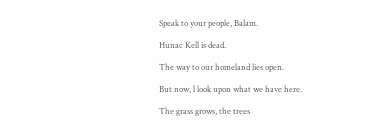Speak to your people, Balam.

Hunac Kell is dead.

The way to our homeland lies open.

But now, l look upon what we have here.

The grass grows, the trees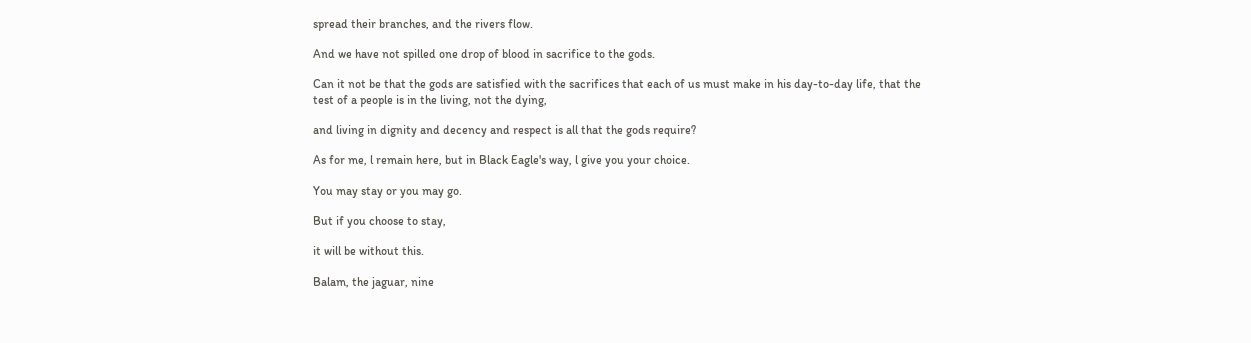spread their branches, and the rivers flow.

And we have not spilled one drop of blood in sacrifice to the gods.

Can it not be that the gods are satisfied with the sacrifices that each of us must make in his day-to-day life, that the test of a people is in the living, not the dying,

and living in dignity and decency and respect is all that the gods require?

As for me, l remain here, but in Black Eagle's way, l give you your choice.

You may stay or you may go.

But if you choose to stay,

it will be without this.

Balam, the jaguar, nine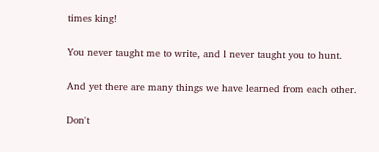times king!

You never taught me to write, and l never taught you to hunt.

And yet there are many things we have learned from each other.

Don't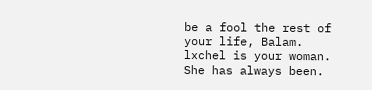be a fool the rest of your life, Balam. lxchel is your woman. She has always been.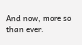And now, more so than ever.